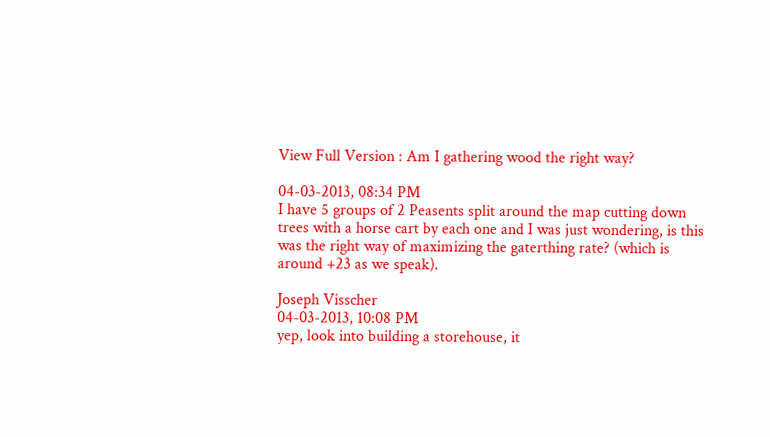View Full Version : Am I gathering wood the right way?

04-03-2013, 08:34 PM
I have 5 groups of 2 Peasents split around the map cutting down trees with a horse cart by each one and I was just wondering, is this was the right way of maximizing the gaterthing rate? (which is around +23 as we speak).

Joseph Visscher
04-03-2013, 10:08 PM
yep, look into building a storehouse, it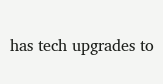has tech upgrades to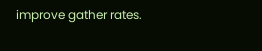improve gather rates.